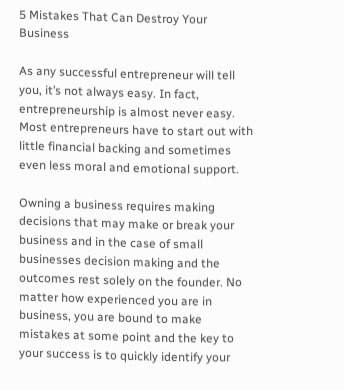5 Mistakes That Can Destroy Your Business

As any successful entrepreneur will tell you, it’s not always easy. In fact, entrepreneurship is almost never easy. Most entrepreneurs have to start out with little financial backing and sometimes even less moral and emotional support.

Owning a business requires making decisions that may make or break your business and in the case of small businesses decision making and the outcomes rest solely on the founder. No matter how experienced you are in business, you are bound to make mistakes at some point and the key to your success is to quickly identify your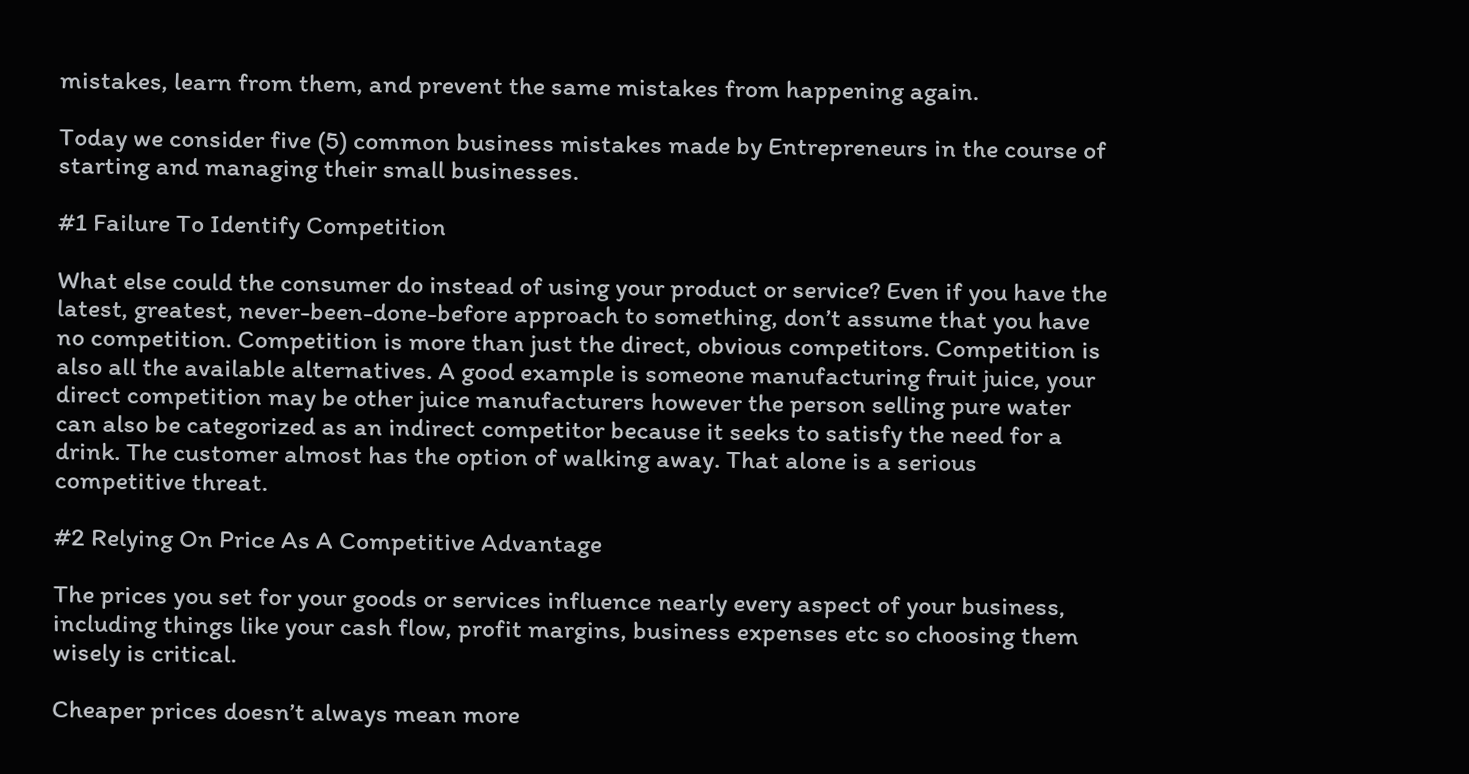mistakes, learn from them, and prevent the same mistakes from happening again.

Today we consider five (5) common business mistakes made by Entrepreneurs in the course of starting and managing their small businesses.

#1 Failure To Identify Competition

What else could the consumer do instead of using your product or service? Even if you have the latest, greatest, never-been-done-before approach to something, don’t assume that you have no competition. Competition is more than just the direct, obvious competitors. Competition is also all the available alternatives. A good example is someone manufacturing fruit juice, your direct competition may be other juice manufacturers however the person selling pure water can also be categorized as an indirect competitor because it seeks to satisfy the need for a drink. The customer almost has the option of walking away. That alone is a serious competitive threat.

#2 Relying On Price As A Competitive Advantage

The prices you set for your goods or services influence nearly every aspect of your business, including things like your cash flow, profit margins, business expenses etc so choosing them wisely is critical.

Cheaper prices doesn’t always mean more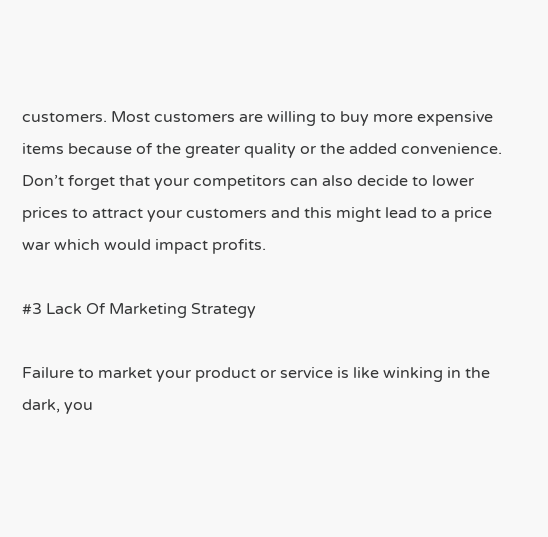customers. Most customers are willing to buy more expensive items because of the greater quality or the added convenience. Don’t forget that your competitors can also decide to lower prices to attract your customers and this might lead to a price war which would impact profits.

#3 Lack Of Marketing Strategy

Failure to market your product or service is like winking in the dark, you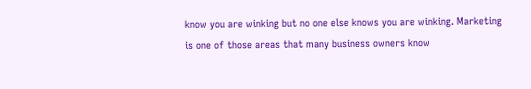know you are winking but no one else knows you are winking. Marketing is one of those areas that many business owners know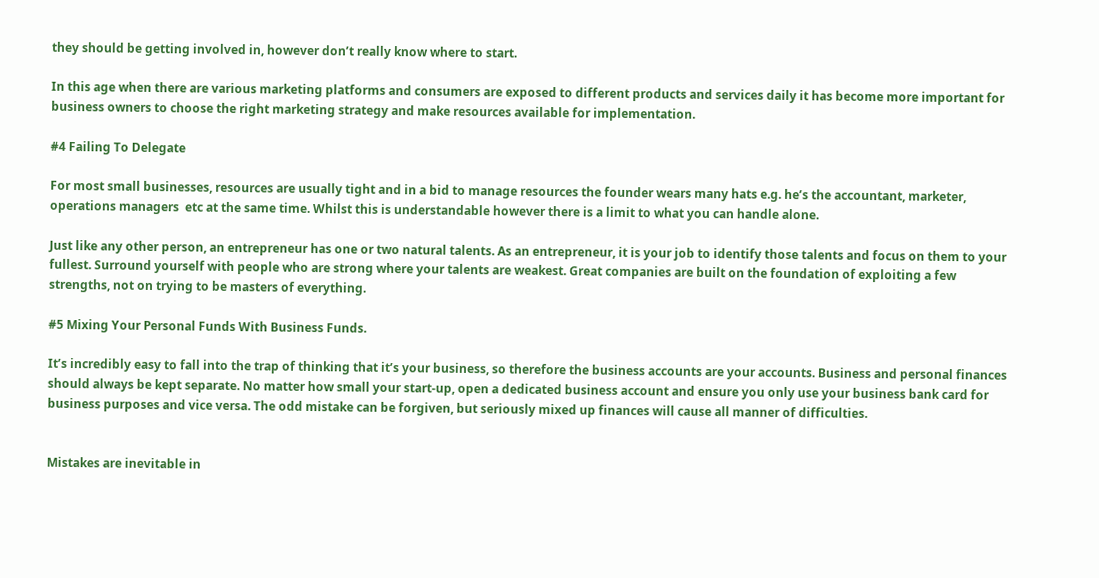they should be getting involved in, however don’t really know where to start.

In this age when there are various marketing platforms and consumers are exposed to different products and services daily it has become more important for business owners to choose the right marketing strategy and make resources available for implementation.

#4 Failing To Delegate

For most small businesses, resources are usually tight and in a bid to manage resources the founder wears many hats e.g. he’s the accountant, marketer, operations managers  etc at the same time. Whilst this is understandable however there is a limit to what you can handle alone.

Just like any other person, an entrepreneur has one or two natural talents. As an entrepreneur, it is your job to identify those talents and focus on them to your fullest. Surround yourself with people who are strong where your talents are weakest. Great companies are built on the foundation of exploiting a few strengths, not on trying to be masters of everything.

#5 Mixing Your Personal Funds With Business Funds.

It’s incredibly easy to fall into the trap of thinking that it’s your business, so therefore the business accounts are your accounts. Business and personal finances should always be kept separate. No matter how small your start-up, open a dedicated business account and ensure you only use your business bank card for business purposes and vice versa. The odd mistake can be forgiven, but seriously mixed up finances will cause all manner of difficulties.


Mistakes are inevitable in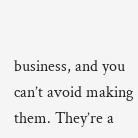business, and you can’t avoid making them. They’re a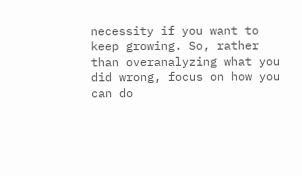necessity if you want to keep growing. So, rather than overanalyzing what you did wrong, focus on how you can do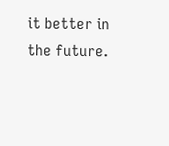it better in the future.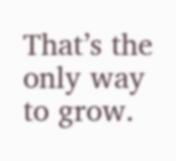That’s the only way to grow.